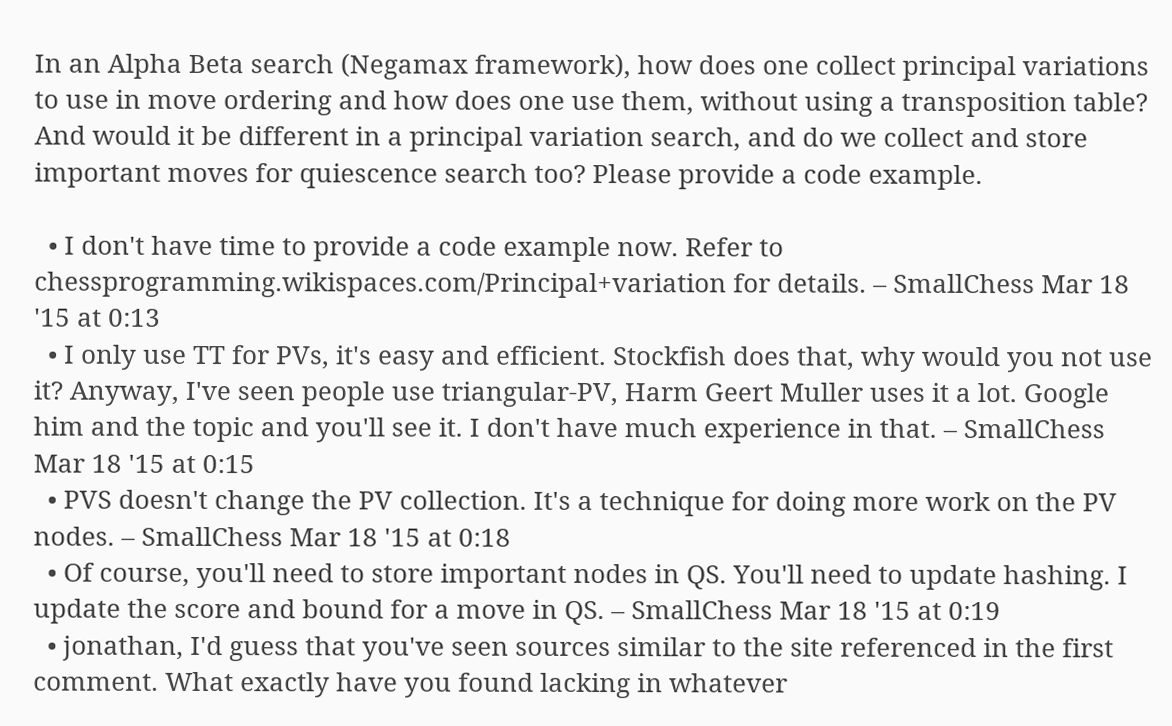In an Alpha Beta search (Negamax framework), how does one collect principal variations to use in move ordering and how does one use them, without using a transposition table? And would it be different in a principal variation search, and do we collect and store important moves for quiescence search too? Please provide a code example.

  • I don't have time to provide a code example now. Refer to chessprogramming.wikispaces.com/Principal+variation for details. – SmallChess Mar 18 '15 at 0:13
  • I only use TT for PVs, it's easy and efficient. Stockfish does that, why would you not use it? Anyway, I've seen people use triangular-PV, Harm Geert Muller uses it a lot. Google him and the topic and you'll see it. I don't have much experience in that. – SmallChess Mar 18 '15 at 0:15
  • PVS doesn't change the PV collection. It's a technique for doing more work on the PV nodes. – SmallChess Mar 18 '15 at 0:18
  • Of course, you'll need to store important nodes in QS. You'll need to update hashing. I update the score and bound for a move in QS. – SmallChess Mar 18 '15 at 0:19
  • jonathan, I'd guess that you've seen sources similar to the site referenced in the first comment. What exactly have you found lacking in whatever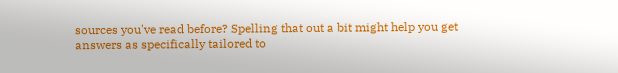sources you've read before? Spelling that out a bit might help you get answers as specifically tailored to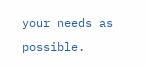your needs as possible.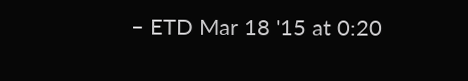– ETD Mar 18 '15 at 0:20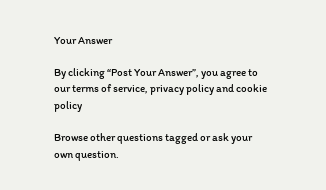Your Answer

By clicking “Post Your Answer”, you agree to our terms of service, privacy policy and cookie policy

Browse other questions tagged or ask your own question.